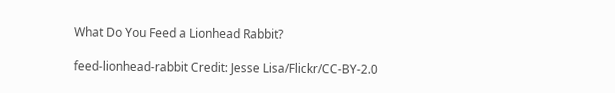What Do You Feed a Lionhead Rabbit?

feed-lionhead-rabbit Credit: Jesse Lisa/Flickr/CC-BY-2.0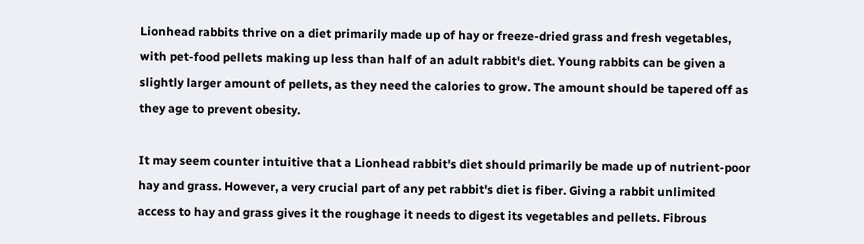Lionhead rabbits thrive on a diet primarily made up of hay or freeze-dried grass and fresh vegetables, with pet-food pellets making up less than half of an adult rabbit's diet. Young rabbits can be given a slightly larger amount of pellets, as they need the calories to grow. The amount should be tapered off as they age to prevent obesity.

It may seem counter intuitive that a Lionhead rabbit's diet should primarily be made up of nutrient-poor hay and grass. However, a very crucial part of any pet rabbit's diet is fiber. Giving a rabbit unlimited access to hay and grass gives it the roughage it needs to digest its vegetables and pellets. Fibrous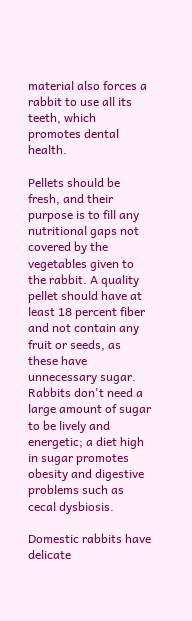material also forces a rabbit to use all its teeth, which promotes dental health.

Pellets should be fresh, and their purpose is to fill any nutritional gaps not covered by the vegetables given to the rabbit. A quality pellet should have at least 18 percent fiber and not contain any fruit or seeds, as these have unnecessary sugar. Rabbits don't need a large amount of sugar to be lively and energetic; a diet high in sugar promotes obesity and digestive problems such as cecal dysbiosis.

Domestic rabbits have delicate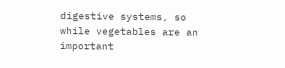digestive systems, so while vegetables are an important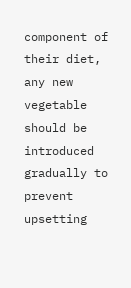component of their diet, any new vegetable should be introduced gradually to prevent upsetting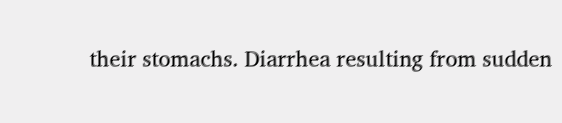their stomachs. Diarrhea resulting from sudden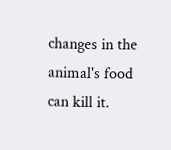changes in the animal's food can kill it.